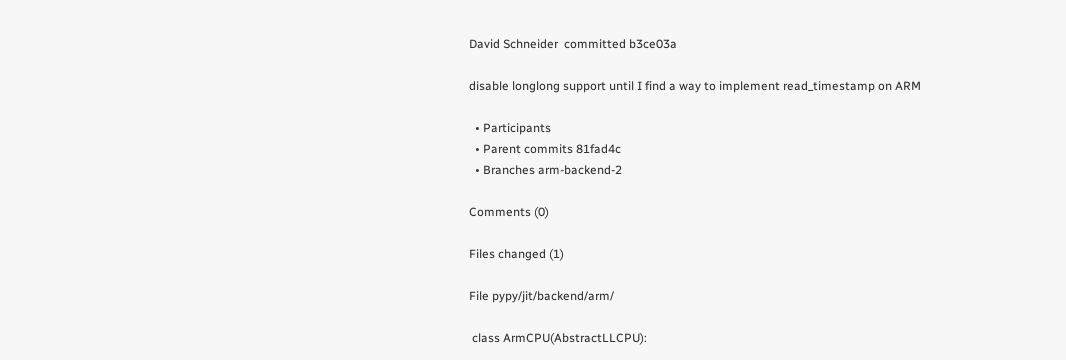David Schneider  committed b3ce03a

disable longlong support until I find a way to implement read_timestamp on ARM

  • Participants
  • Parent commits 81fad4c
  • Branches arm-backend-2

Comments (0)

Files changed (1)

File pypy/jit/backend/arm/

 class ArmCPU(AbstractLLCPU):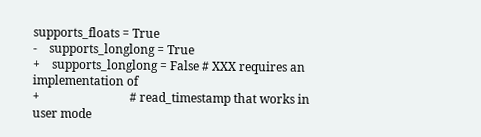supports_floats = True
-    supports_longlong = True
+    supports_longlong = False # XXX requires an implementation of
+                              # read_timestamp that works in user mode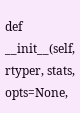def __init__(self, rtyper, stats, opts=None,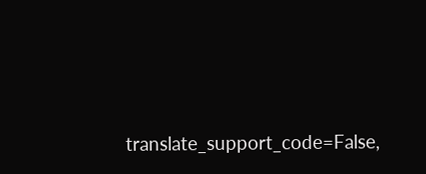translate_support_code=False,